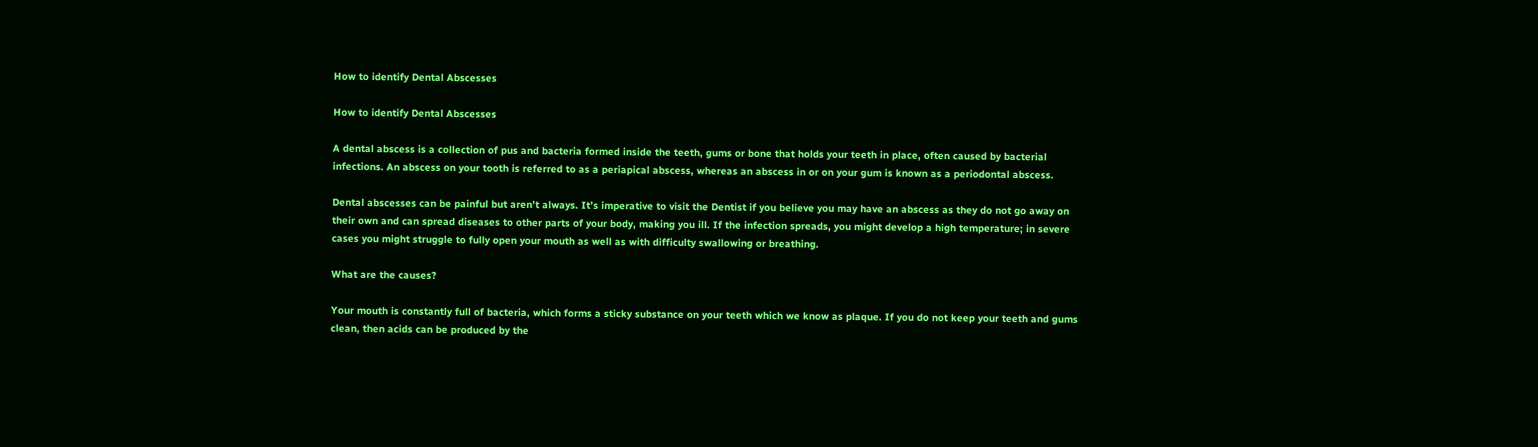How to identify Dental Abscesses

How to identify Dental Abscesses

A dental abscess is a collection of pus and bacteria formed inside the teeth, gums or bone that holds your teeth in place, often caused by bacterial infections. An abscess on your tooth is referred to as a periapical abscess, whereas an abscess in or on your gum is known as a periodontal abscess.

Dental abscesses can be painful but aren’t always. It’s imperative to visit the Dentist if you believe you may have an abscess as they do not go away on their own and can spread diseases to other parts of your body, making you ill. If the infection spreads, you might develop a high temperature; in severe cases you might struggle to fully open your mouth as well as with difficulty swallowing or breathing.

What are the causes?

Your mouth is constantly full of bacteria, which forms a sticky substance on your teeth which we know as plaque. If you do not keep your teeth and gums clean, then acids can be produced by the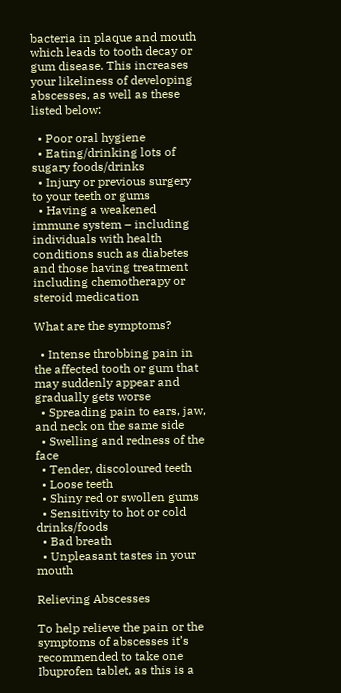bacteria in plaque and mouth which leads to tooth decay or gum disease. This increases your likeliness of developing abscesses, as well as these listed below:

  • Poor oral hygiene
  • Eating/drinking lots of sugary foods/drinks
  • Injury or previous surgery to your teeth or gums
  • Having a weakened immune system – including individuals with health conditions such as diabetes and those having treatment including chemotherapy or steroid medication

What are the symptoms?

  • Intense throbbing pain in the affected tooth or gum that may suddenly appear and gradually gets worse
  • Spreading pain to ears, jaw, and neck on the same side
  • Swelling and redness of the face
  • Tender, discoloured teeth
  • Loose teeth
  • Shiny red or swollen gums
  • Sensitivity to hot or cold drinks/foods
  • Bad breath
  • Unpleasant tastes in your mouth

Relieving Abscesses

To help relieve the pain or the symptoms of abscesses it’s recommended to take one Ibuprofen tablet, as this is a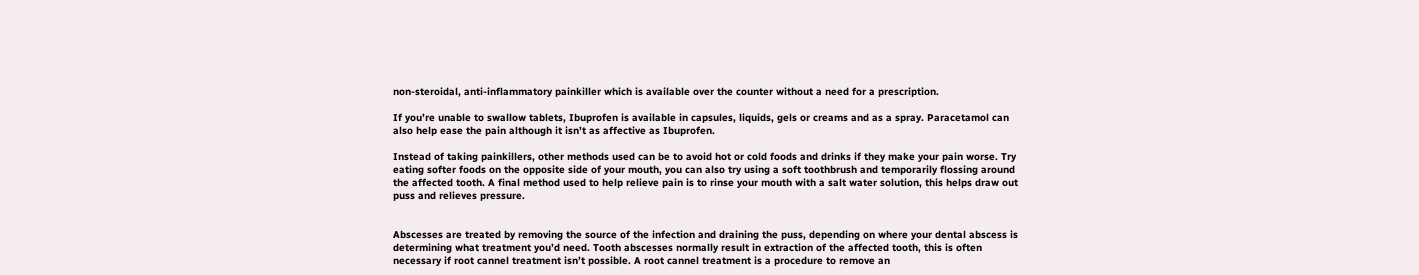non-steroidal, anti-inflammatory painkiller which is available over the counter without a need for a prescription.

If you’re unable to swallow tablets, Ibuprofen is available in capsules, liquids, gels or creams and as a spray. Paracetamol can also help ease the pain although it isn’t as affective as Ibuprofen.

Instead of taking painkillers, other methods used can be to avoid hot or cold foods and drinks if they make your pain worse. Try eating softer foods on the opposite side of your mouth, you can also try using a soft toothbrush and temporarily flossing around the affected tooth. A final method used to help relieve pain is to rinse your mouth with a salt water solution, this helps draw out puss and relieves pressure.


Abscesses are treated by removing the source of the infection and draining the puss, depending on where your dental abscess is determining what treatment you’d need. Tooth abscesses normally result in extraction of the affected tooth, this is often necessary if root cannel treatment isn’t possible. A root cannel treatment is a procedure to remove an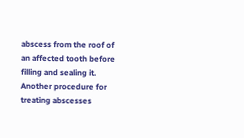abscess from the roof of an affected tooth before filling and sealing it. Another procedure for treating abscesses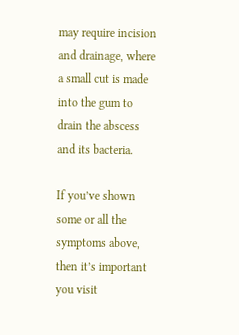may require incision and drainage, where a small cut is made into the gum to drain the abscess and its bacteria.

If you’ve shown some or all the symptoms above, then it’s important you visit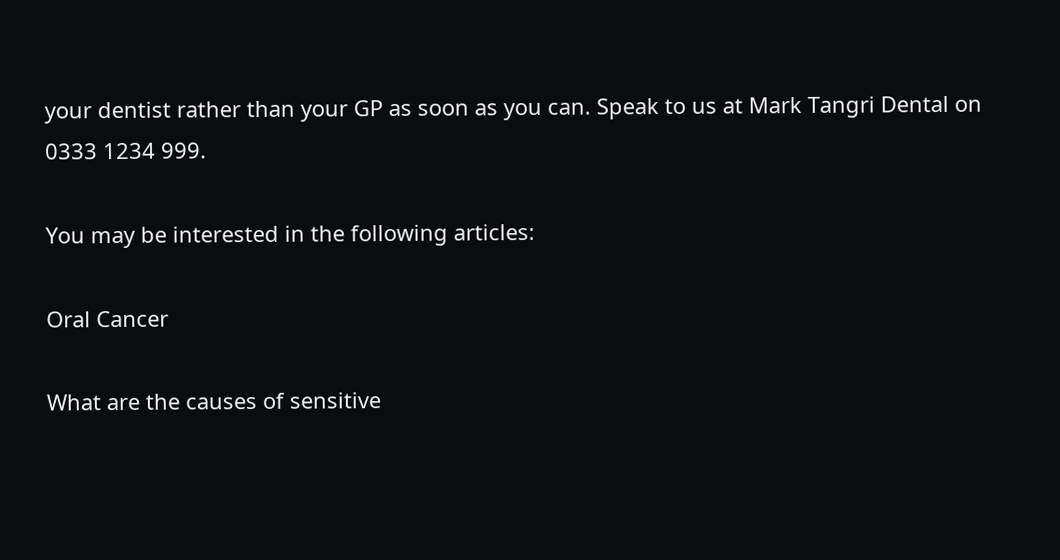your dentist rather than your GP as soon as you can. Speak to us at Mark Tangri Dental on 0333 1234 999.

You may be interested in the following articles:

Oral Cancer

What are the causes of sensitive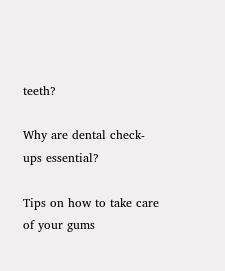teeth?

Why are dental check-ups essential?

Tips on how to take care of your gums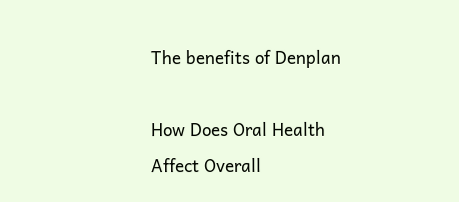The benefits of Denplan

How Does Oral Health Affect Overall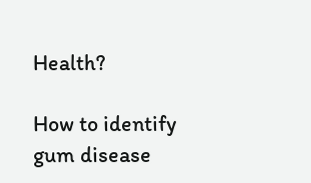Health?

How to identify gum disease